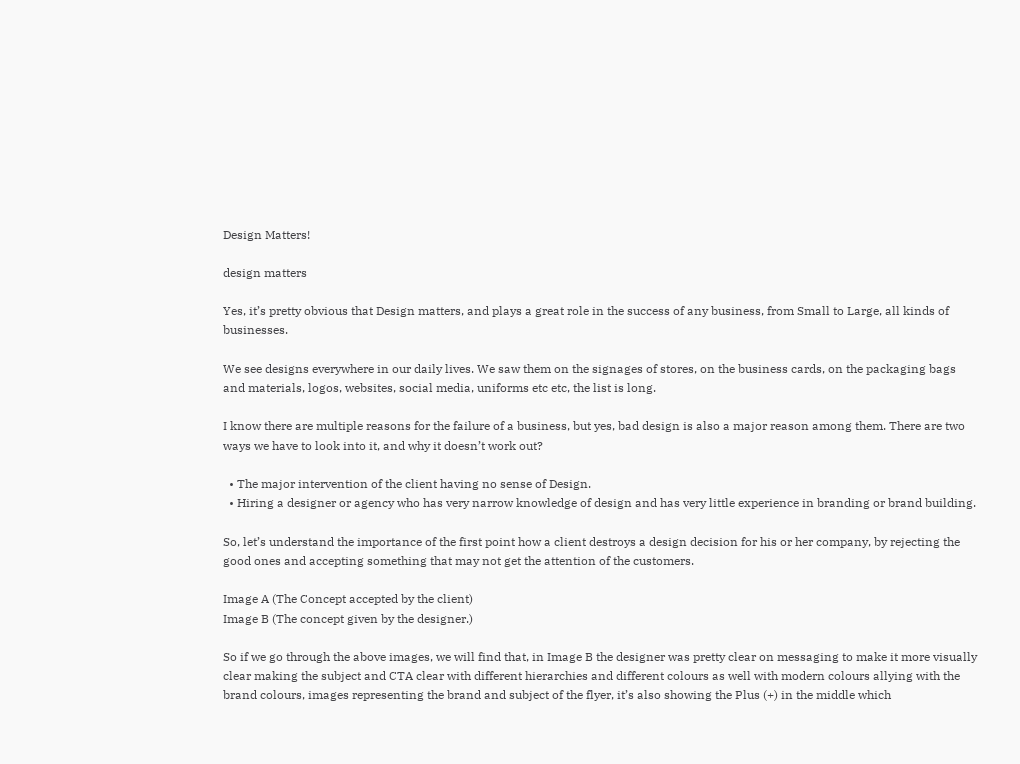Design Matters!

design matters

Yes, it’s pretty obvious that Design matters, and plays a great role in the success of any business, from Small to Large, all kinds of businesses.

We see designs everywhere in our daily lives. We saw them on the signages of stores, on the business cards, on the packaging bags and materials, logos, websites, social media, uniforms etc etc, the list is long.

I know there are multiple reasons for the failure of a business, but yes, bad design is also a major reason among them. There are two ways we have to look into it, and why it doesn’t work out?

  • The major intervention of the client having no sense of Design.
  • Hiring a designer or agency who has very narrow knowledge of design and has very little experience in branding or brand building.

So, let’s understand the importance of the first point how a client destroys a design decision for his or her company, by rejecting the good ones and accepting something that may not get the attention of the customers.

Image A (The Concept accepted by the client)
Image B (The concept given by the designer.)

So if we go through the above images, we will find that, in Image B the designer was pretty clear on messaging to make it more visually clear making the subject and CTA clear with different hierarchies and different colours as well with modern colours allying with the brand colours, images representing the brand and subject of the flyer, it’s also showing the Plus (+) in the middle which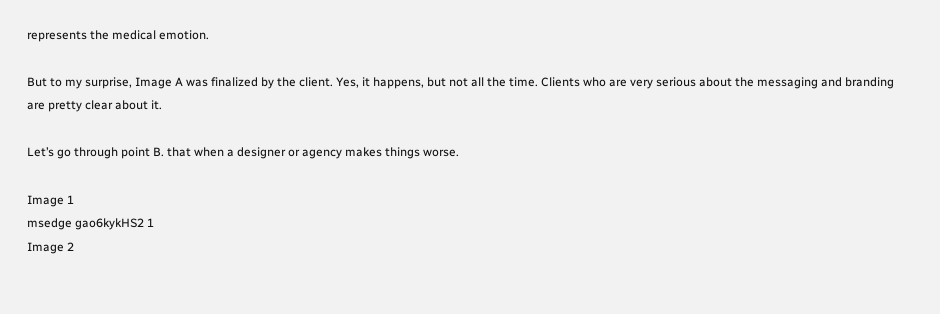represents the medical emotion.

But to my surprise, Image A was finalized by the client. Yes, it happens, but not all the time. Clients who are very serious about the messaging and branding are pretty clear about it.

Let’s go through point B. that when a designer or agency makes things worse.

Image 1
msedge gao6kykHS2 1
Image 2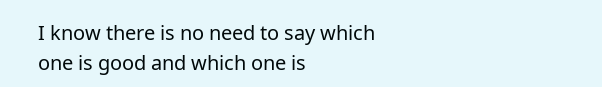I know there is no need to say which one is good and which one is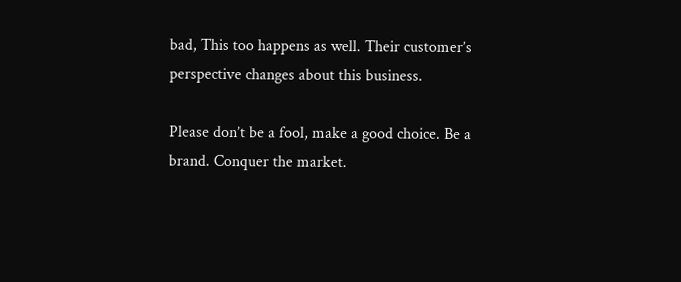bad, This too happens as well. Their customer’s perspective changes about this business.

Please don’t be a fool, make a good choice. Be a brand. Conquer the market.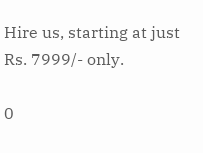Hire us, starting at just Rs. 7999/- only.

0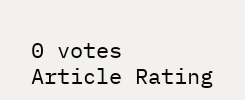0 votes
Article Rating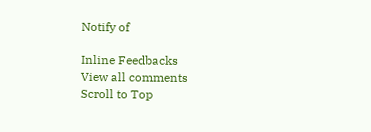Notify of

Inline Feedbacks
View all comments
Scroll to Top